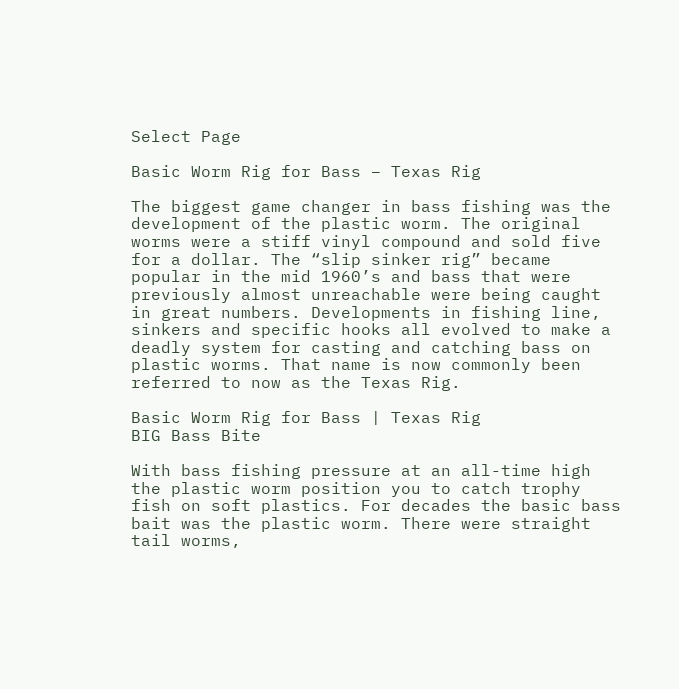Select Page

Basic Worm Rig for Bass – Texas Rig

The biggest game changer in bass fishing was the development of the plastic worm. The original worms were a stiff vinyl compound and sold five for a dollar. The “slip sinker rig” became popular in the mid 1960’s and bass that were previously almost unreachable were being caught in great numbers. Developments in fishing line, sinkers and specific hooks all evolved to make a deadly system for casting and catching bass on plastic worms. That name is now commonly been referred to now as the Texas Rig.

Basic Worm Rig for Bass | Texas Rig
BIG Bass Bite

With bass fishing pressure at an all-time high the plastic worm position you to catch trophy fish on soft plastics. For decades the basic bass bait was the plastic worm. There were straight tail worms,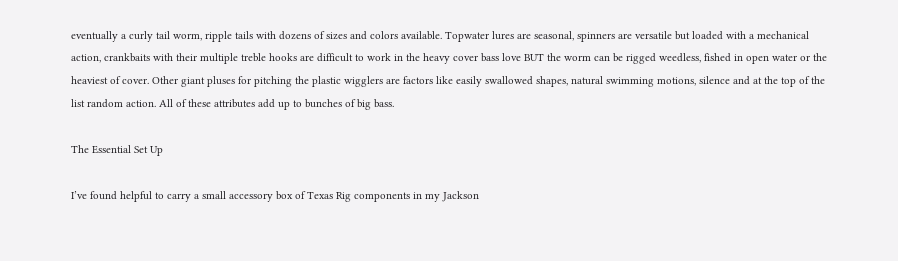eventually a curly tail worm, ripple tails with dozens of sizes and colors available. Topwater lures are seasonal, spinners are versatile but loaded with a mechanical action, crankbaits with their multiple treble hooks are difficult to work in the heavy cover bass love BUT the worm can be rigged weedless, fished in open water or the heaviest of cover. Other giant pluses for pitching the plastic wigglers are factors like easily swallowed shapes, natural swimming motions, silence and at the top of the list random action. All of these attributes add up to bunches of big bass.

The Essential Set Up

I’ve found helpful to carry a small accessory box of Texas Rig components in my Jackson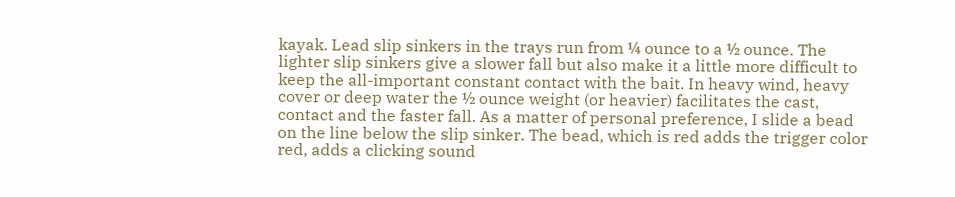kayak. Lead slip sinkers in the trays run from ¼ ounce to a ½ ounce. The lighter slip sinkers give a slower fall but also make it a little more difficult to keep the all-important constant contact with the bait. In heavy wind, heavy cover or deep water the ½ ounce weight (or heavier) facilitates the cast, contact and the faster fall. As a matter of personal preference, I slide a bead on the line below the slip sinker. The bead, which is red adds the trigger color red, adds a clicking sound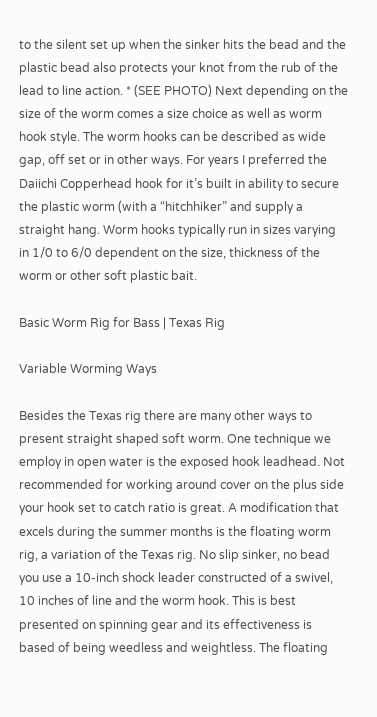to the silent set up when the sinker hits the bead and the plastic bead also protects your knot from the rub of the lead to line action. * (SEE PHOTO) Next depending on the size of the worm comes a size choice as well as worm hook style. The worm hooks can be described as wide gap, off set or in other ways. For years I preferred the Daiichi Copperhead hook for it’s built in ability to secure the plastic worm (with a “hitchhiker” and supply a straight hang. Worm hooks typically run in sizes varying in 1/0 to 6/0 dependent on the size, thickness of the worm or other soft plastic bait.

Basic Worm Rig for Bass | Texas Rig

Variable Worming Ways

Besides the Texas rig there are many other ways to present straight shaped soft worm. One technique we employ in open water is the exposed hook leadhead. Not recommended for working around cover on the plus side your hook set to catch ratio is great. A modification that excels during the summer months is the floating worm rig, a variation of the Texas rig. No slip sinker, no bead you use a 10-inch shock leader constructed of a swivel, 10 inches of line and the worm hook. This is best presented on spinning gear and its effectiveness is based of being weedless and weightless. The floating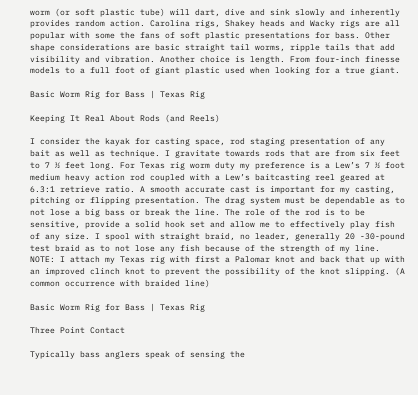worm (or soft plastic tube) will dart, dive and sink slowly and inherently provides random action. Carolina rigs, Shakey heads and Wacky rigs are all popular with some the fans of soft plastic presentations for bass. Other shape considerations are basic straight tail worms, ripple tails that add visibility and vibration. Another choice is length. From four-inch finesse models to a full foot of giant plastic used when looking for a true giant.

Basic Worm Rig for Bass | Texas Rig

Keeping It Real About Rods (and Reels)

I consider the kayak for casting space, rod staging presentation of any bait as well as technique. I gravitate towards rods that are from six feet to 7 ½ feet long. For Texas rig worm duty my preference is a Lew’s 7 ½ foot medium heavy action rod coupled with a Lew’s baitcasting reel geared at 6.3:1 retrieve ratio. A smooth accurate cast is important for my casting, pitching or flipping presentation. The drag system must be dependable as to not lose a big bass or break the line. The role of the rod is to be sensitive, provide a solid hook set and allow me to effectively play fish of any size. I spool with straight braid, no leader, generally 20 -30-pound test braid as to not lose any fish because of the strength of my line. NOTE: I attach my Texas rig with first a Palomar knot and back that up with an improved clinch knot to prevent the possibility of the knot slipping. (A common occurrence with braided line)

Basic Worm Rig for Bass | Texas Rig

Three Point Contact

Typically bass anglers speak of sensing the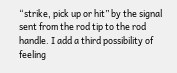“strike, pick up or hit” by the signal sent from the rod tip to the rod handle. I add a third possibility of feeling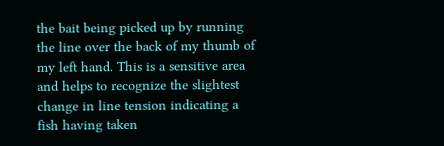the bait being picked up by running the line over the back of my thumb of my left hand. This is a sensitive area and helps to recognize the slightest change in line tension indicating a fish having taken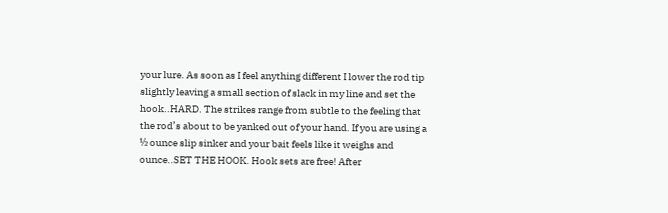your lure. As soon as I feel anything different I lower the rod tip slightly leaving a small section of slack in my line and set the hook..HARD. The strikes range from subtle to the feeling that the rod’s about to be yanked out of your hand. If you are using a ½ ounce slip sinker and your bait feels like it weighs and ounce..SET THE HOOK. Hook sets are free! After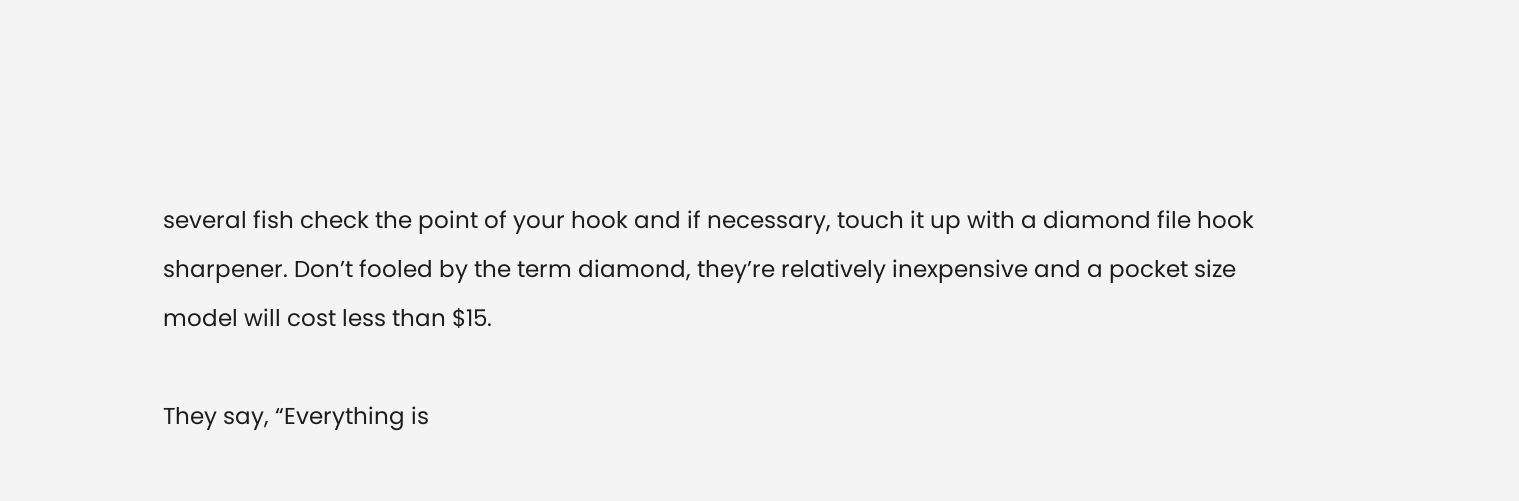several fish check the point of your hook and if necessary, touch it up with a diamond file hook sharpener. Don’t fooled by the term diamond, they’re relatively inexpensive and a pocket size model will cost less than $15.

They say, “Everything is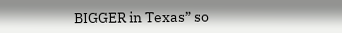BIGGER in Texas” so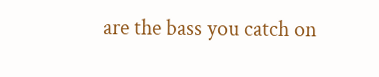are the bass you catch on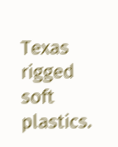Texas rigged soft plastics.